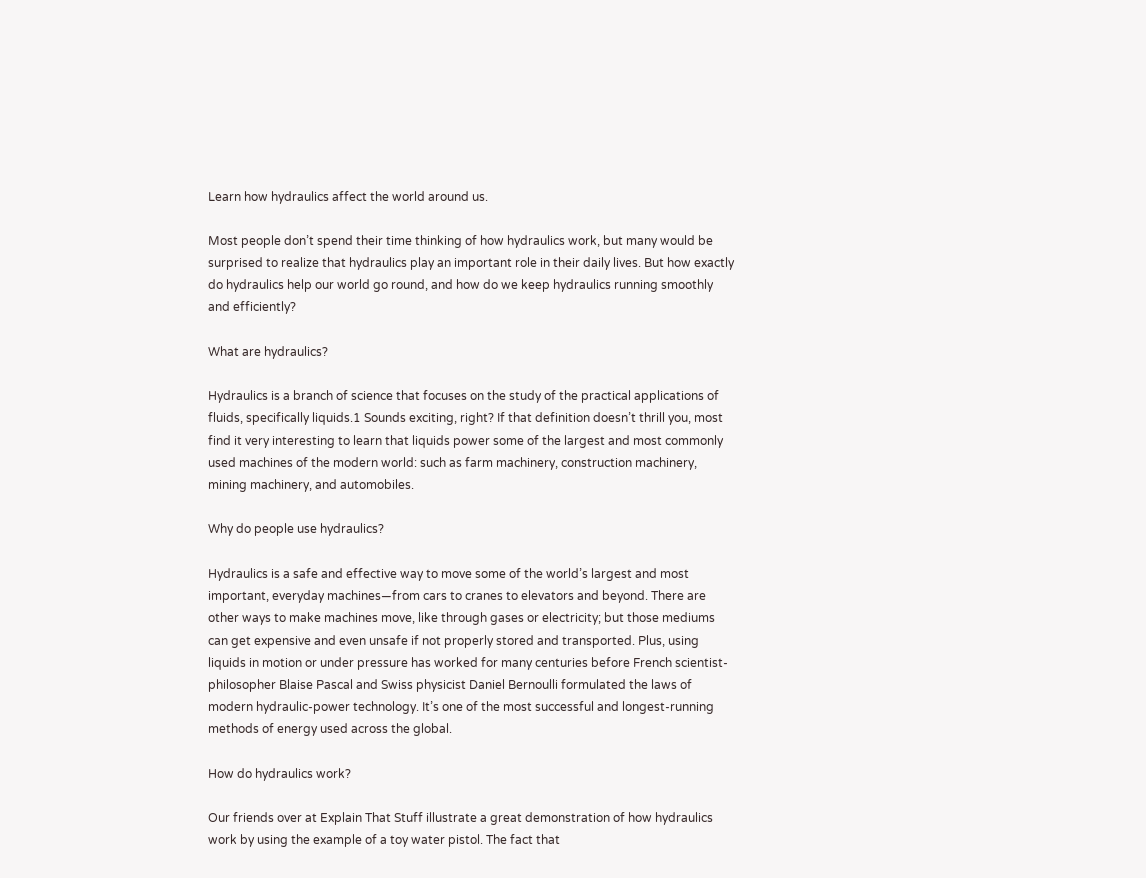Learn how hydraulics affect the world around us.

Most people don’t spend their time thinking of how hydraulics work, but many would be surprised to realize that hydraulics play an important role in their daily lives. But how exactly do hydraulics help our world go round, and how do we keep hydraulics running smoothly and efficiently?

What are hydraulics?

Hydraulics is a branch of science that focuses on the study of the practical applications of fluids, specifically liquids.1 Sounds exciting, right? If that definition doesn’t thrill you, most find it very interesting to learn that liquids power some of the largest and most commonly used machines of the modern world: such as farm machinery, construction machinery, mining machinery, and automobiles.

Why do people use hydraulics?

Hydraulics is a safe and effective way to move some of the world’s largest and most important, everyday machines—from cars to cranes to elevators and beyond. There are other ways to make machines move, like through gases or electricity; but those mediums can get expensive and even unsafe if not properly stored and transported. Plus, using liquids in motion or under pressure has worked for many centuries before French scientist-philosopher Blaise Pascal and Swiss physicist Daniel Bernoulli formulated the laws of modern hydraulic-power technology. It’s one of the most successful and longest-running methods of energy used across the global.

How do hydraulics work?

Our friends over at Explain That Stuff illustrate a great demonstration of how hydraulics work by using the example of a toy water pistol. The fact that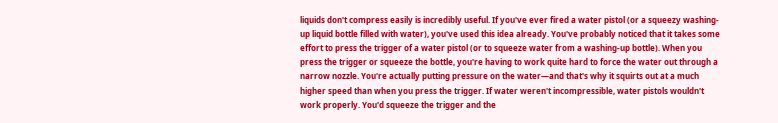liquids don't compress easily is incredibly useful. If you've ever fired a water pistol (or a squeezy washing-up liquid bottle filled with water), you've used this idea already. You've probably noticed that it takes some effort to press the trigger of a water pistol (or to squeeze water from a washing-up bottle). When you press the trigger or squeeze the bottle, you're having to work quite hard to force the water out through a narrow nozzle. You're actually putting pressure on the water—and that's why it squirts out at a much higher speed than when you press the trigger. If water weren't incompressible, water pistols wouldn't work properly. You'd squeeze the trigger and the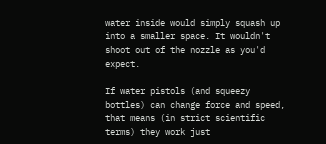water inside would simply squash up into a smaller space. It wouldn't shoot out of the nozzle as you'd expect.

If water pistols (and squeezy bottles) can change force and speed, that means (in strict scientific terms) they work just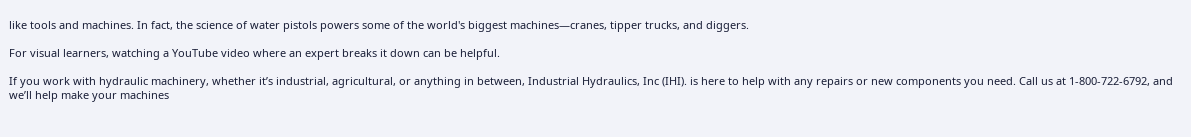like tools and machines. In fact, the science of water pistols powers some of the world's biggest machines—cranes, tipper trucks, and diggers.

For visual learners, watching a YouTube video where an expert breaks it down can be helpful.

If you work with hydraulic machinery, whether it’s industrial, agricultural, or anything in between, Industrial Hydraulics, Inc (IHI). is here to help with any repairs or new components you need. Call us at 1-800-722-6792, and we’ll help make your machines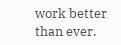work better than ever.